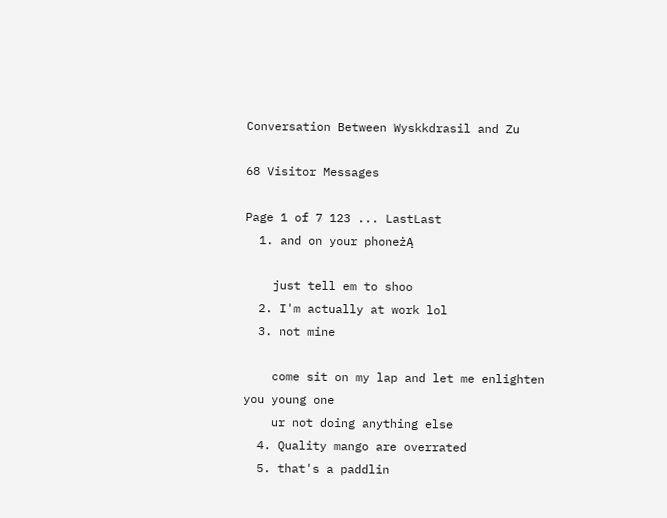Conversation Between Wyskkdrasil and Zu

68 Visitor Messages

Page 1 of 7 123 ... LastLast
  1. and on your phoneżĄ

    just tell em to shoo
  2. I'm actually at work lol
  3. not mine

    come sit on my lap and let me enlighten you young one
    ur not doing anything else
  4. Quality mango are overrated
  5. that's a paddlin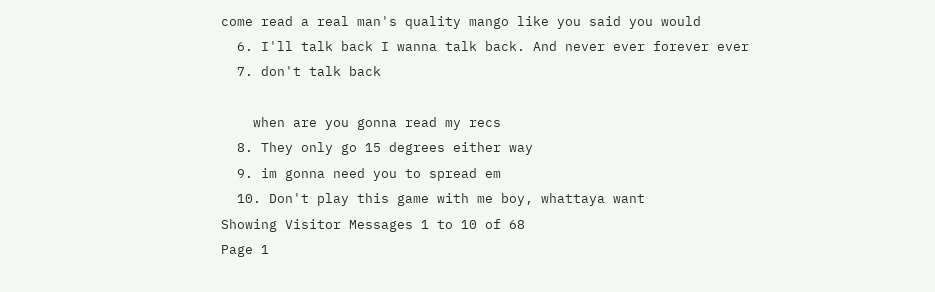come read a real man's quality mango like you said you would
  6. I'll talk back I wanna talk back. And never ever forever ever
  7. don't talk back

    when are you gonna read my recs
  8. They only go 15 degrees either way
  9. im gonna need you to spread em
  10. Don't play this game with me boy, whattaya want
Showing Visitor Messages 1 to 10 of 68
Page 1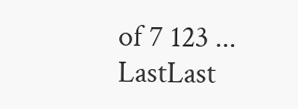of 7 123 ... LastLast